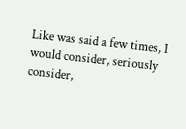Like was said a few times, I would consider, seriously consider,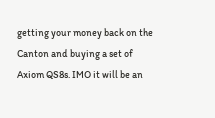getting your money back on the Canton and buying a set of Axiom QS8s. IMO it will be an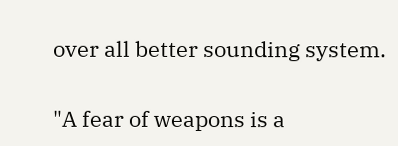over all better sounding system.

"A fear of weapons is a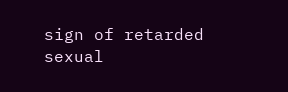sign of retarded sexual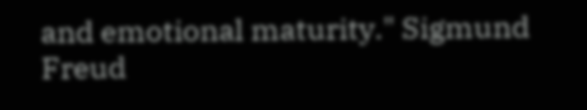and emotional maturity." Sigmund Freud